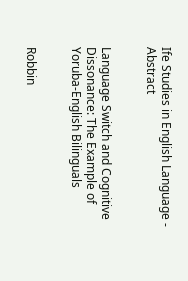Ife Studies in English Language - Abstract


Language Switch and Cognitive Dissonance: The Example of Yoruba-English Bilinguals


Robbin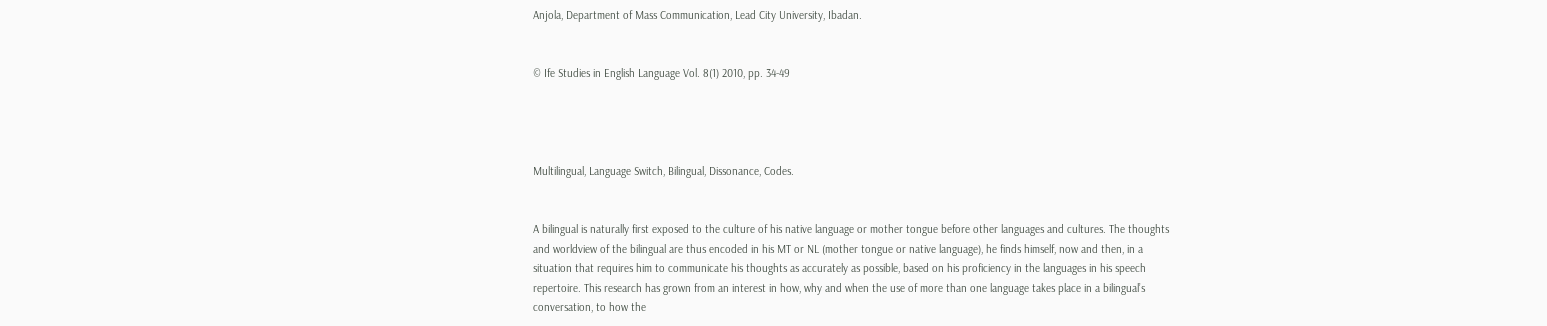Anjola, Department of Mass Communication, Lead City University, Ibadan.


© Ife Studies in English Language Vol. 8(1) 2010, pp. 34-49




Multilingual, Language Switch, Bilingual, Dissonance, Codes.


A bilingual is naturally first exposed to the culture of his native language or mother tongue before other languages and cultures. The thoughts and worldview of the bilingual are thus encoded in his MT or NL (mother tongue or native language), he finds himself, now and then, in a situation that requires him to communicate his thoughts as accurately as possible, based on his proficiency in the languages in his speech repertoire. This research has grown from an interest in how, why and when the use of more than one language takes place in a bilingual’s conversation, to how the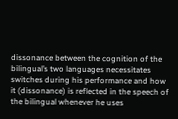dissonance between the cognition of the bilingual’s two languages necessitates switches during his performance and how it (dissonance) is reflected in the speech of the bilingual whenever he uses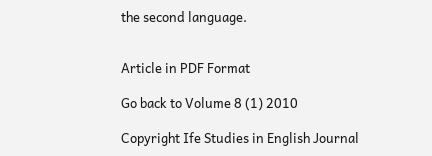the second language.


Article in PDF Format

Go back to Volume 8 (1) 2010

Copyright Ife Studies in English Journal